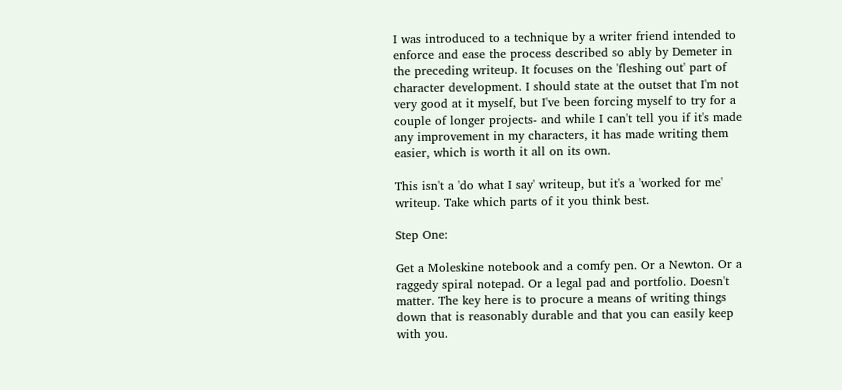I was introduced to a technique by a writer friend intended to enforce and ease the process described so ably by Demeter in the preceding writeup. It focuses on the 'fleshing out' part of character development. I should state at the outset that I'm not very good at it myself, but I've been forcing myself to try for a couple of longer projects- and while I can't tell you if it's made any improvement in my characters, it has made writing them easier, which is worth it all on its own.

This isn't a 'do what I say' writeup, but it's a 'worked for me' writeup. Take which parts of it you think best.

Step One:

Get a Moleskine notebook and a comfy pen. Or a Newton. Or a raggedy spiral notepad. Or a legal pad and portfolio. Doesn't matter. The key here is to procure a means of writing things down that is reasonably durable and that you can easily keep with you.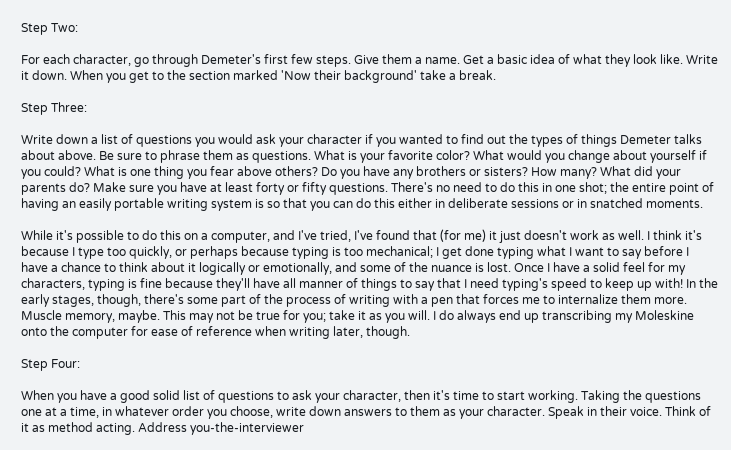Step Two:

For each character, go through Demeter's first few steps. Give them a name. Get a basic idea of what they look like. Write it down. When you get to the section marked 'Now their background' take a break.

Step Three:

Write down a list of questions you would ask your character if you wanted to find out the types of things Demeter talks about above. Be sure to phrase them as questions. What is your favorite color? What would you change about yourself if you could? What is one thing you fear above others? Do you have any brothers or sisters? How many? What did your parents do? Make sure you have at least forty or fifty questions. There's no need to do this in one shot; the entire point of having an easily portable writing system is so that you can do this either in deliberate sessions or in snatched moments.

While it's possible to do this on a computer, and I've tried, I've found that (for me) it just doesn't work as well. I think it's because I type too quickly, or perhaps because typing is too mechanical; I get done typing what I want to say before I have a chance to think about it logically or emotionally, and some of the nuance is lost. Once I have a solid feel for my characters, typing is fine because they'll have all manner of things to say that I need typing's speed to keep up with! In the early stages, though, there's some part of the process of writing with a pen that forces me to internalize them more. Muscle memory, maybe. This may not be true for you; take it as you will. I do always end up transcribing my Moleskine onto the computer for ease of reference when writing later, though.

Step Four:

When you have a good solid list of questions to ask your character, then it's time to start working. Taking the questions one at a time, in whatever order you choose, write down answers to them as your character. Speak in their voice. Think of it as method acting. Address you-the-interviewer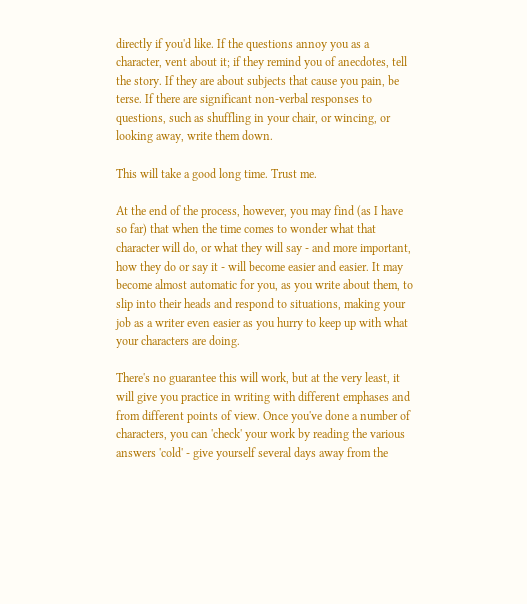directly if you'd like. If the questions annoy you as a character, vent about it; if they remind you of anecdotes, tell the story. If they are about subjects that cause you pain, be terse. If there are significant non-verbal responses to questions, such as shuffling in your chair, or wincing, or looking away, write them down.

This will take a good long time. Trust me.

At the end of the process, however, you may find (as I have so far) that when the time comes to wonder what that character will do, or what they will say - and more important, how they do or say it - will become easier and easier. It may become almost automatic for you, as you write about them, to slip into their heads and respond to situations, making your job as a writer even easier as you hurry to keep up with what your characters are doing.

There's no guarantee this will work, but at the very least, it will give you practice in writing with different emphases and from different points of view. Once you've done a number of characters, you can 'check' your work by reading the various answers 'cold' - give yourself several days away from the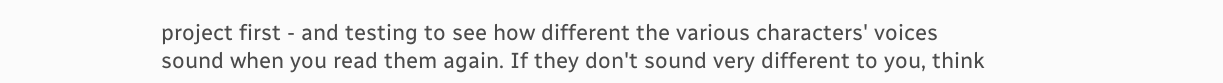project first - and testing to see how different the various characters' voices sound when you read them again. If they don't sound very different to you, think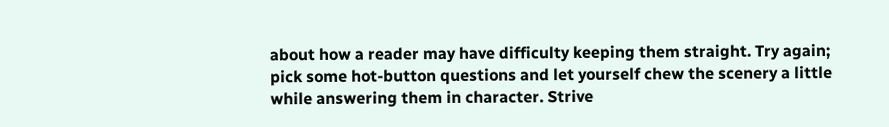about how a reader may have difficulty keeping them straight. Try again; pick some hot-button questions and let yourself chew the scenery a little while answering them in character. Strive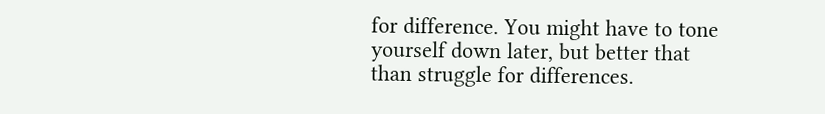for difference. You might have to tone yourself down later, but better that than struggle for differences.